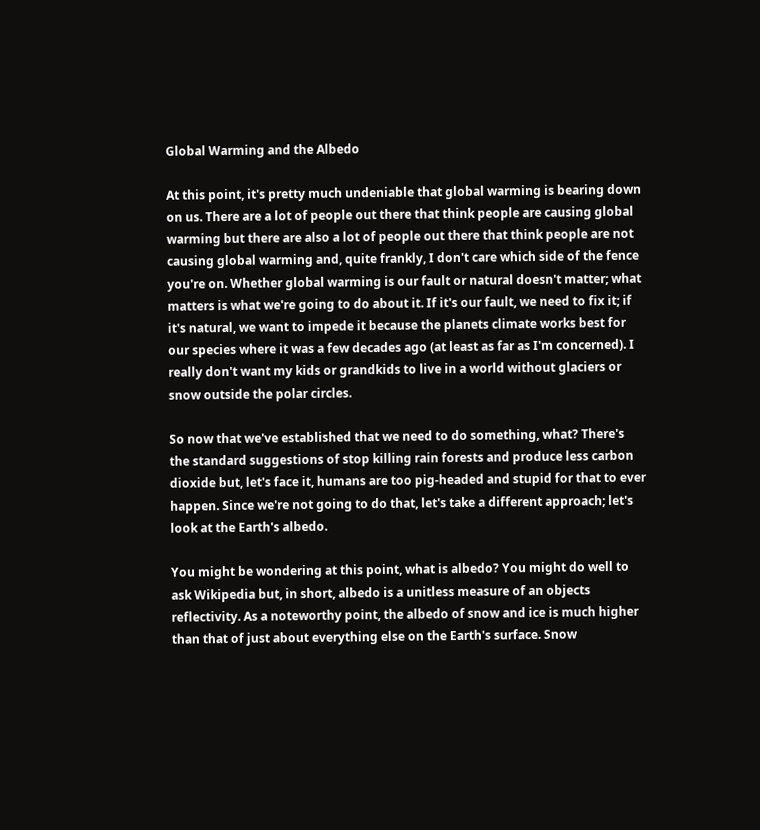Global Warming and the Albedo

At this point, it's pretty much undeniable that global warming is bearing down on us. There are a lot of people out there that think people are causing global warming but there are also a lot of people out there that think people are not causing global warming and, quite frankly, I don't care which side of the fence you're on. Whether global warming is our fault or natural doesn't matter; what matters is what we're going to do about it. If it's our fault, we need to fix it; if it's natural, we want to impede it because the planets climate works best for our species where it was a few decades ago (at least as far as I'm concerned). I really don't want my kids or grandkids to live in a world without glaciers or snow outside the polar circles.

So now that we've established that we need to do something, what? There's the standard suggestions of stop killing rain forests and produce less carbon dioxide but, let's face it, humans are too pig-headed and stupid for that to ever happen. Since we're not going to do that, let's take a different approach; let's look at the Earth's albedo.

You might be wondering at this point, what is albedo? You might do well to ask Wikipedia but, in short, albedo is a unitless measure of an objects reflectivity. As a noteworthy point, the albedo of snow and ice is much higher than that of just about everything else on the Earth's surface. Snow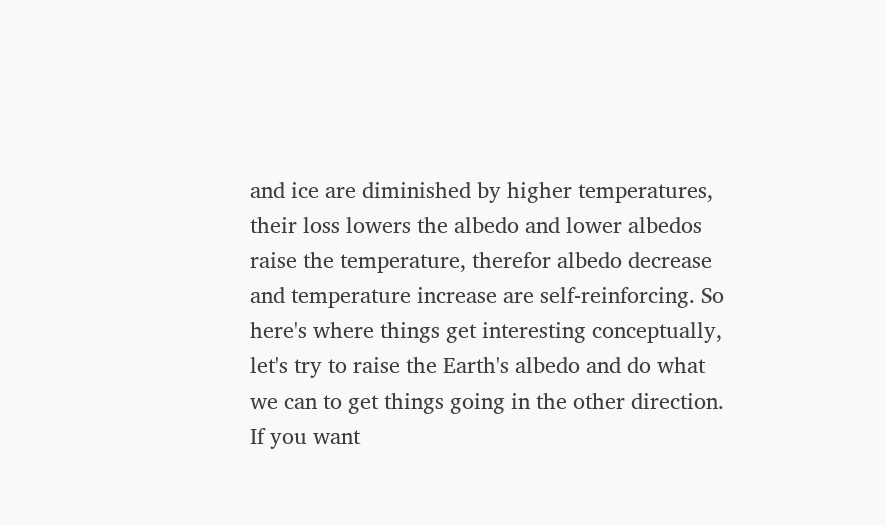and ice are diminished by higher temperatures, their loss lowers the albedo and lower albedos raise the temperature, therefor albedo decrease and temperature increase are self-reinforcing. So here's where things get interesting conceptually, let's try to raise the Earth's albedo and do what we can to get things going in the other direction. If you want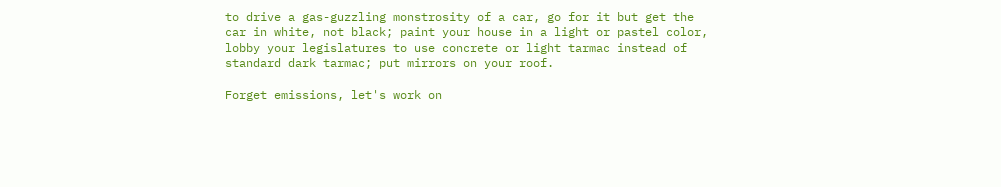to drive a gas-guzzling monstrosity of a car, go for it but get the car in white, not black; paint your house in a light or pastel color, lobby your legislatures to use concrete or light tarmac instead of standard dark tarmac; put mirrors on your roof.

Forget emissions, let's work on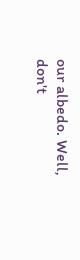our albedo. Well, don't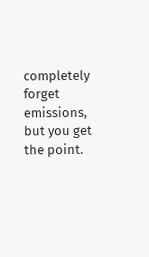completely forget emissions, but you get the point.